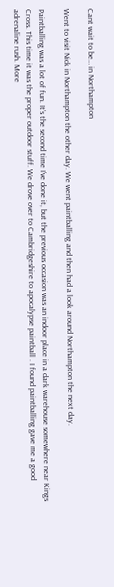Cant wait to be… in Northampton

Went to visit Nick in Northampton the other day. We went paintballing and then had a look around Northampton the next day.

Paintballing was a lot of fun. It’s the second time I’ve done it, but the previous occasion was an indoor place in a dark warehouse somewhere near Kings Cross. This time it was the proper outdoor stuff. We drove over to Cambridgeshire to apocalypse paintball . I found paintballing gave me a good adrenaline rush. More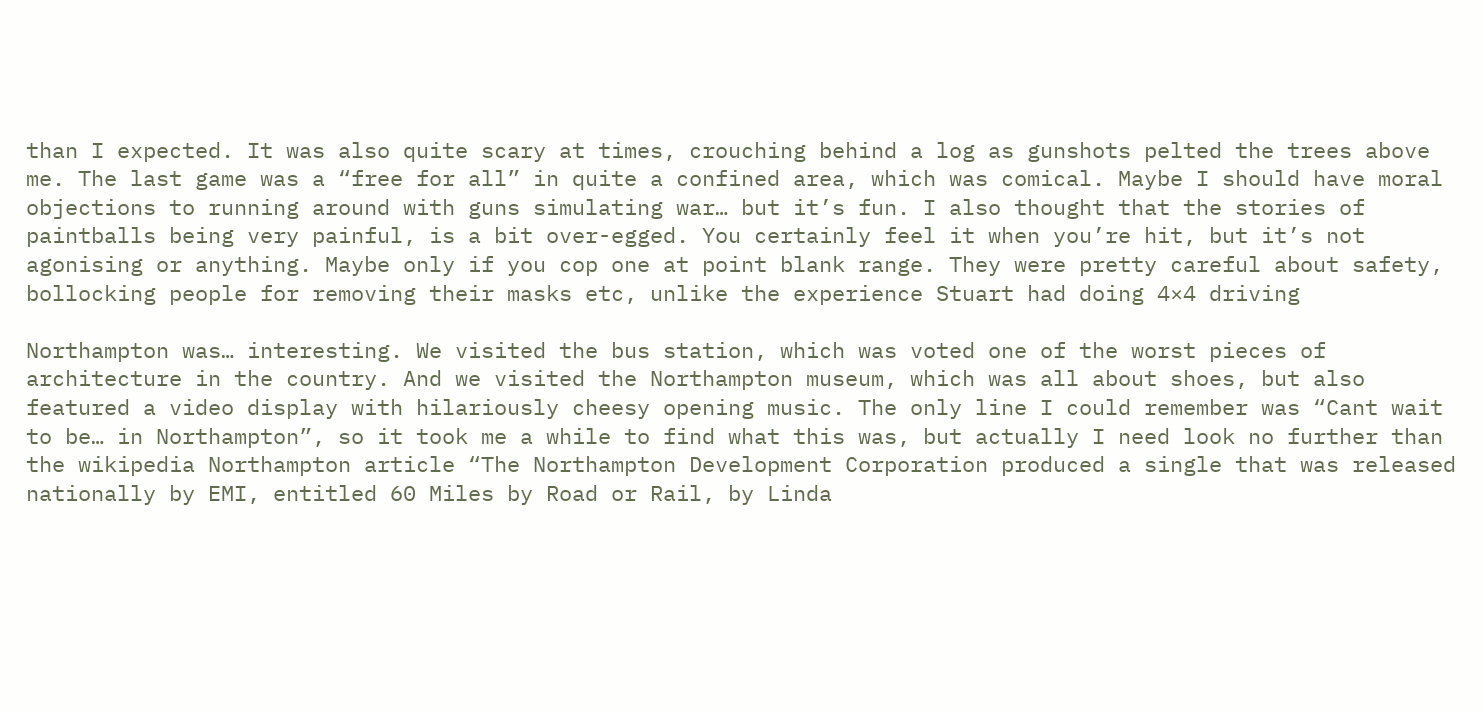than I expected. It was also quite scary at times, crouching behind a log as gunshots pelted the trees above me. The last game was a “free for all” in quite a confined area, which was comical. Maybe I should have moral objections to running around with guns simulating war… but it’s fun. I also thought that the stories of paintballs being very painful, is a bit over-egged. You certainly feel it when you’re hit, but it’s not agonising or anything. Maybe only if you cop one at point blank range. They were pretty careful about safety, bollocking people for removing their masks etc, unlike the experience Stuart had doing 4×4 driving

Northampton was… interesting. We visited the bus station, which was voted one of the worst pieces of architecture in the country. And we visited the Northampton museum, which was all about shoes, but also featured a video display with hilariously cheesy opening music. The only line I could remember was “Cant wait to be… in Northampton”, so it took me a while to find what this was, but actually I need look no further than the wikipedia Northampton article “The Northampton Development Corporation produced a single that was released nationally by EMI, entitled 60 Miles by Road or Rail, by Linda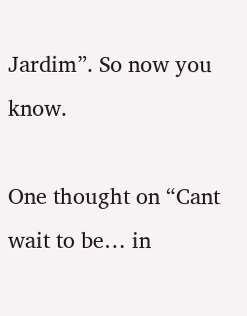Jardim”. So now you know.

One thought on “Cant wait to be… in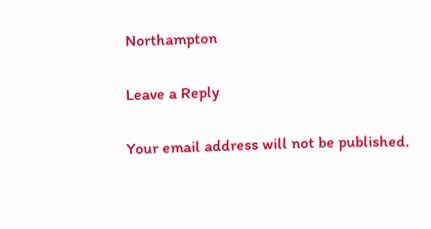Northampton

Leave a Reply

Your email address will not be published.